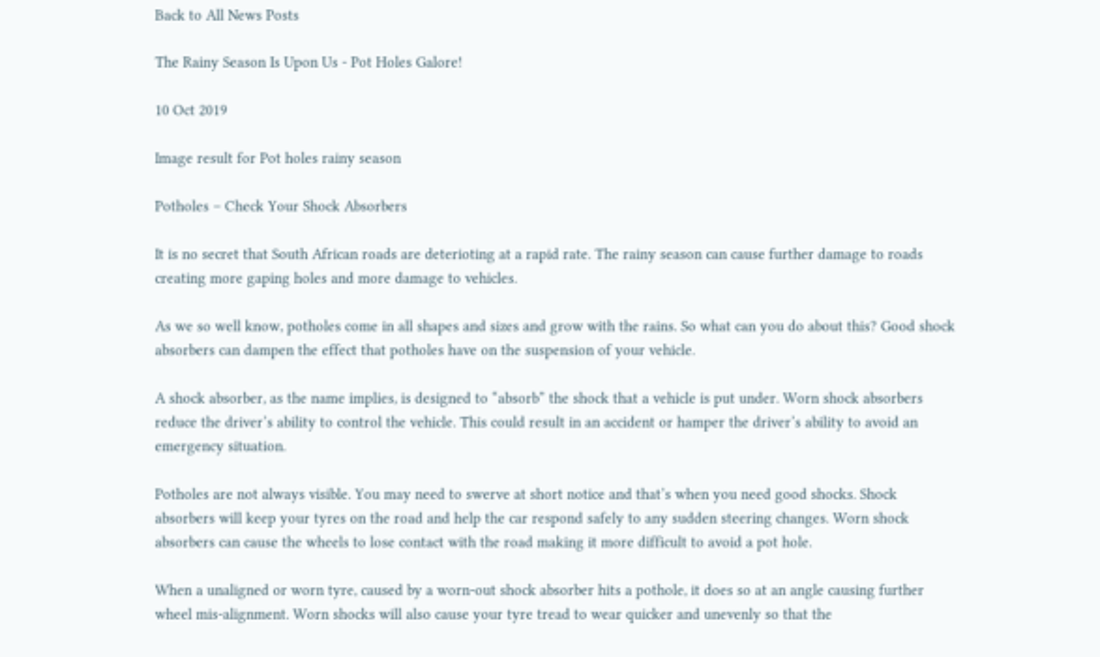Back to All News Posts

The Rainy Season Is Upon Us - Pot Holes Galore!

10 Oct 2019

Image result for Pot holes rainy season

Potholes – Check Your Shock Absorbers

It is no secret that South African roads are deterioting at a rapid rate. The rainy season can cause further damage to roads creating more gaping holes and more damage to vehicles.

As we so well know, potholes come in all shapes and sizes and grow with the rains. So what can you do about this? Good shock absorbers can dampen the effect that potholes have on the suspension of your vehicle.

A shock absorber, as the name implies, is designed to “absorb” the shock that a vehicle is put under. Worn shock absorbers reduce the driver’s ability to control the vehicle. This could result in an accident or hamper the driver’s ability to avoid an emergency situation.

Potholes are not always visible. You may need to swerve at short notice and that’s when you need good shocks. Shock absorbers will keep your tyres on the road and help the car respond safely to any sudden steering changes. Worn shock absorbers can cause the wheels to lose contact with the road making it more difficult to avoid a pot hole.

When a unaligned or worn tyre, caused by a worn-out shock absorber hits a pothole, it does so at an angle causing further wheel mis-alignment. Worn shocks will also cause your tyre tread to wear quicker and unevenly so that the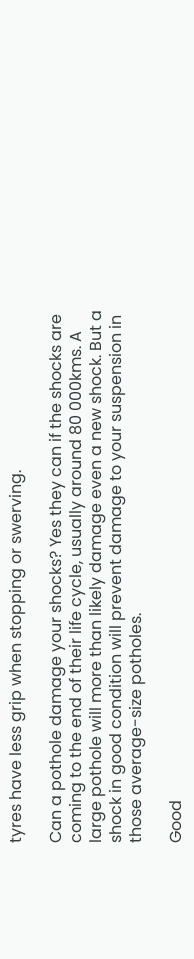tyres have less grip when stopping or swerving.

Can a pothole damage your shocks? Yes they can if the shocks are coming to the end of their life cycle, usually around 80 000kms. A large pothole will more than likely damage even a new shock. But a shock in good condition will prevent damage to your suspension in those average-size potholes.

Good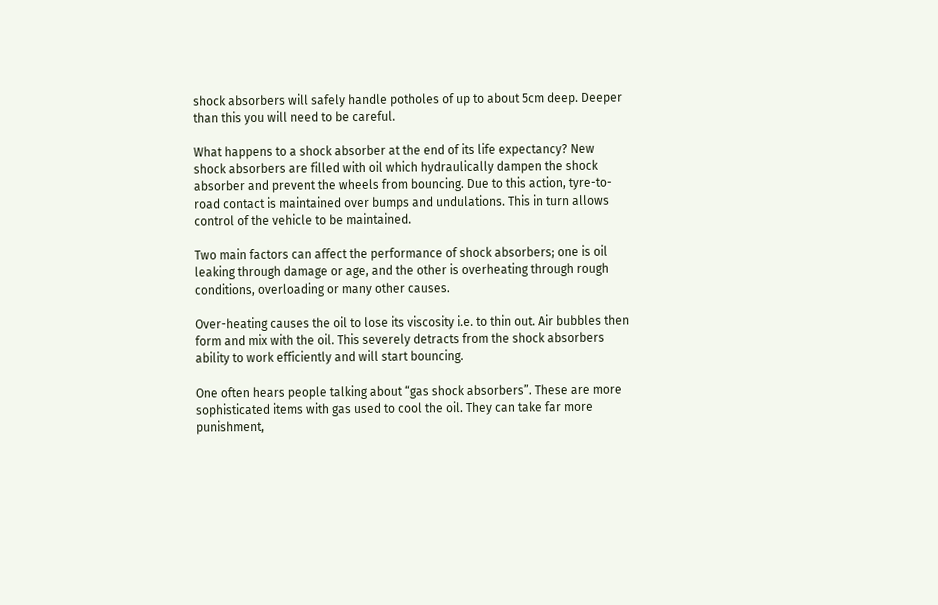shock absorbers will safely handle potholes of up to about 5cm deep. Deeper than this you will need to be careful.

What happens to a shock absorber at the end of its life expectancy? New shock absorbers are filled with oil which hydraulically dampen the shock absorber and prevent the wheels from bouncing. Due to this action, tyre-to-road contact is maintained over bumps and undulations. This in turn allows control of the vehicle to be maintained.

Two main factors can affect the performance of shock absorbers; one is oil leaking through damage or age, and the other is overheating through rough conditions, overloading or many other causes.

Over-heating causes the oil to lose its viscosity i.e. to thin out. Air bubbles then form and mix with the oil. This severely detracts from the shock absorbers ability to work efficiently and will start bouncing.

One often hears people talking about “gas shock absorbers”. These are more sophisticated items with gas used to cool the oil. They can take far more punishment,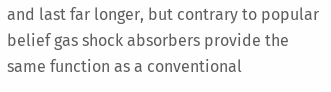and last far longer, but contrary to popular belief gas shock absorbers provide the same function as a conventional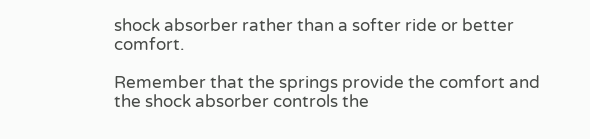shock absorber rather than a softer ride or better comfort.

Remember that the springs provide the comfort and the shock absorber controls the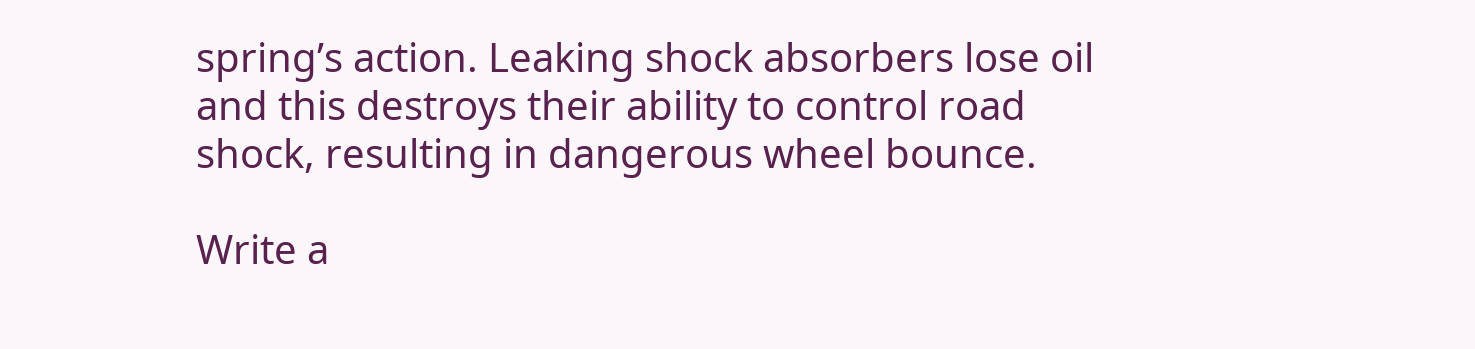spring’s action. Leaking shock absorbers lose oil and this destroys their ability to control road shock, resulting in dangerous wheel bounce.

Write a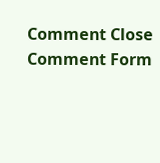Comment Close Comment Form